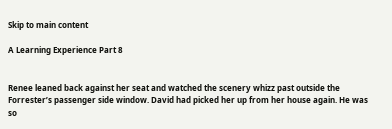Skip to main content

A Learning Experience Part 8


Renee leaned back against her seat and watched the scenery whizz past outside the Forrester’s passenger side window. David had picked her up from her house again. He was so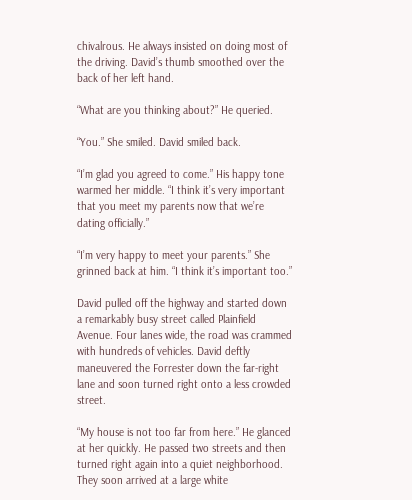chivalrous. He always insisted on doing most of the driving. David’s thumb smoothed over the back of her left hand.

“What are you thinking about?” He queried.

“You.” She smiled. David smiled back.

“I’m glad you agreed to come.” His happy tone warmed her middle. “I think it’s very important that you meet my parents now that we’re dating officially.”

“I’m very happy to meet your parents.” She grinned back at him. “I think it’s important too.”

David pulled off the highway and started down a remarkably busy street called Plainfield Avenue. Four lanes wide, the road was crammed with hundreds of vehicles. David deftly maneuvered the Forrester down the far-right lane and soon turned right onto a less crowded street.

“My house is not too far from here.” He glanced at her quickly. He passed two streets and then turned right again into a quiet neighborhood. They soon arrived at a large white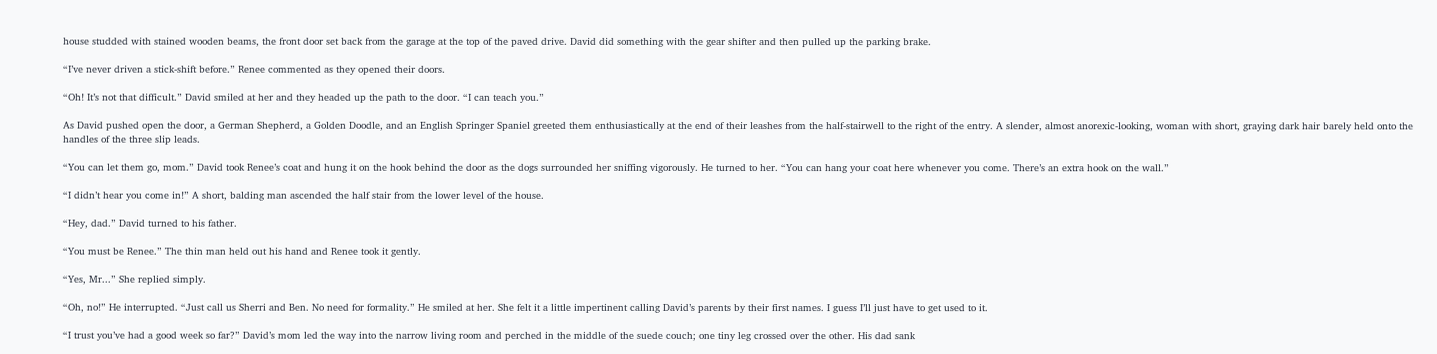house studded with stained wooden beams, the front door set back from the garage at the top of the paved drive. David did something with the gear shifter and then pulled up the parking brake.

“I’ve never driven a stick-shift before.” Renee commented as they opened their doors.

“Oh! It’s not that difficult.” David smiled at her and they headed up the path to the door. “I can teach you.”

As David pushed open the door, a German Shepherd, a Golden Doodle, and an English Springer Spaniel greeted them enthusiastically at the end of their leashes from the half-stairwell to the right of the entry. A slender, almost anorexic-looking, woman with short, graying dark hair barely held onto the handles of the three slip leads.

“You can let them go, mom.” David took Renee’s coat and hung it on the hook behind the door as the dogs surrounded her sniffing vigorously. He turned to her. “You can hang your coat here whenever you come. There’s an extra hook on the wall.”

“I didn’t hear you come in!” A short, balding man ascended the half stair from the lower level of the house.

“Hey, dad.” David turned to his father.

“You must be Renee.” The thin man held out his hand and Renee took it gently.

“Yes, Mr...” She replied simply.

“Oh, no!” He interrupted. “Just call us Sherri and Ben. No need for formality.” He smiled at her. She felt it a little impertinent calling David’s parents by their first names. I guess I’ll just have to get used to it.

“I trust you’ve had a good week so far?” David’s mom led the way into the narrow living room and perched in the middle of the suede couch; one tiny leg crossed over the other. His dad sank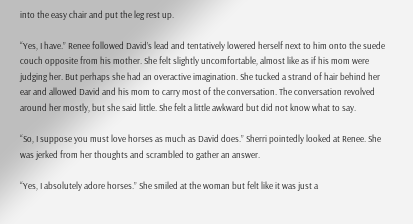into the easy chair and put the leg rest up.

“Yes, I have.” Renee followed David’s lead and tentatively lowered herself next to him onto the suede couch opposite from his mother. She felt slightly uncomfortable, almost like as if his mom were judging her. But perhaps she had an overactive imagination. She tucked a strand of hair behind her ear and allowed David and his mom to carry most of the conversation. The conversation revolved around her mostly, but she said little. She felt a little awkward but did not know what to say.

“So, I suppose you must love horses as much as David does.” Sherri pointedly looked at Renee. She was jerked from her thoughts and scrambled to gather an answer.

“Yes, I absolutely adore horses.” She smiled at the woman but felt like it was just a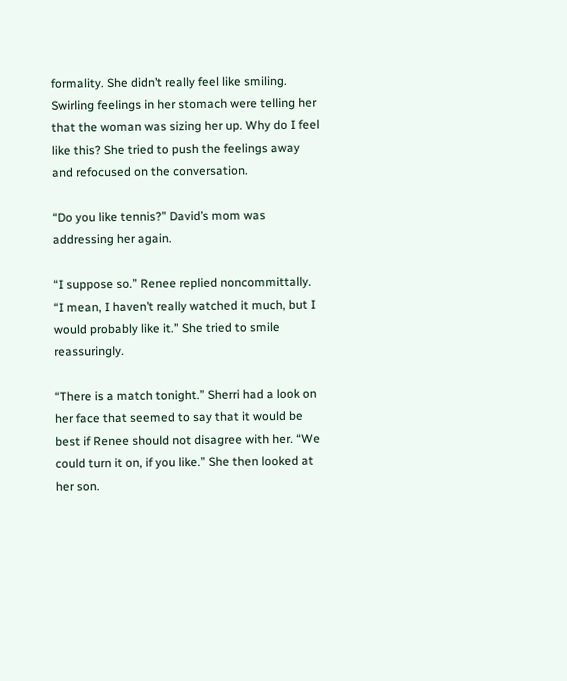formality. She didn’t really feel like smiling. Swirling feelings in her stomach were telling her that the woman was sizing her up. Why do I feel like this? She tried to push the feelings away and refocused on the conversation.

“Do you like tennis?” David’s mom was addressing her again.

“I suppose so.” Renee replied noncommittally. “I mean, I haven’t really watched it much, but I would probably like it.” She tried to smile reassuringly.

“There is a match tonight.” Sherri had a look on her face that seemed to say that it would be best if Renee should not disagree with her. “We could turn it on, if you like.” She then looked at her son.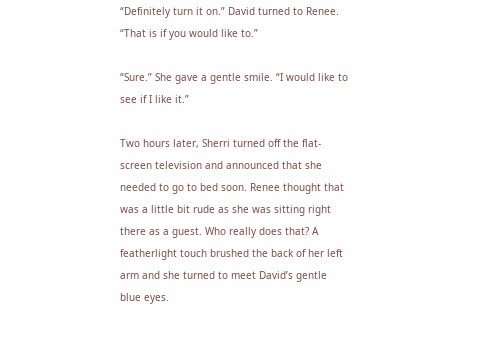“Definitely turn it on.” David turned to Renee. “That is if you would like to.”

“Sure.” She gave a gentle smile. “I would like to see if I like it.”

Two hours later, Sherri turned off the flat-screen television and announced that she needed to go to bed soon. Renee thought that was a little bit rude as she was sitting right there as a guest. Who really does that? A featherlight touch brushed the back of her left arm and she turned to meet David’s gentle blue eyes.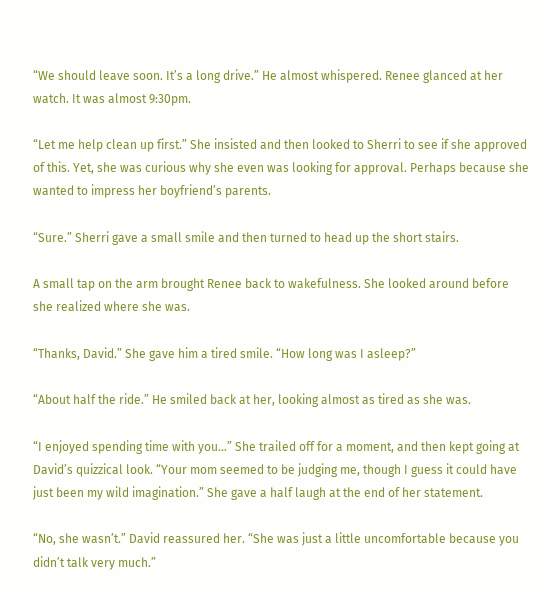“We should leave soon. It’s a long drive.” He almost whispered. Renee glanced at her watch. It was almost 9:30pm.

“Let me help clean up first.” She insisted and then looked to Sherri to see if she approved of this. Yet, she was curious why she even was looking for approval. Perhaps because she wanted to impress her boyfriend’s parents.

“Sure.” Sherri gave a small smile and then turned to head up the short stairs.

A small tap on the arm brought Renee back to wakefulness. She looked around before she realized where she was.

“Thanks, David.” She gave him a tired smile. “How long was I asleep?”

“About half the ride.” He smiled back at her, looking almost as tired as she was.

“I enjoyed spending time with you…” She trailed off for a moment, and then kept going at David’s quizzical look. “Your mom seemed to be judging me, though I guess it could have just been my wild imagination.” She gave a half laugh at the end of her statement.

“No, she wasn’t.” David reassured her. “She was just a little uncomfortable because you didn’t talk very much.”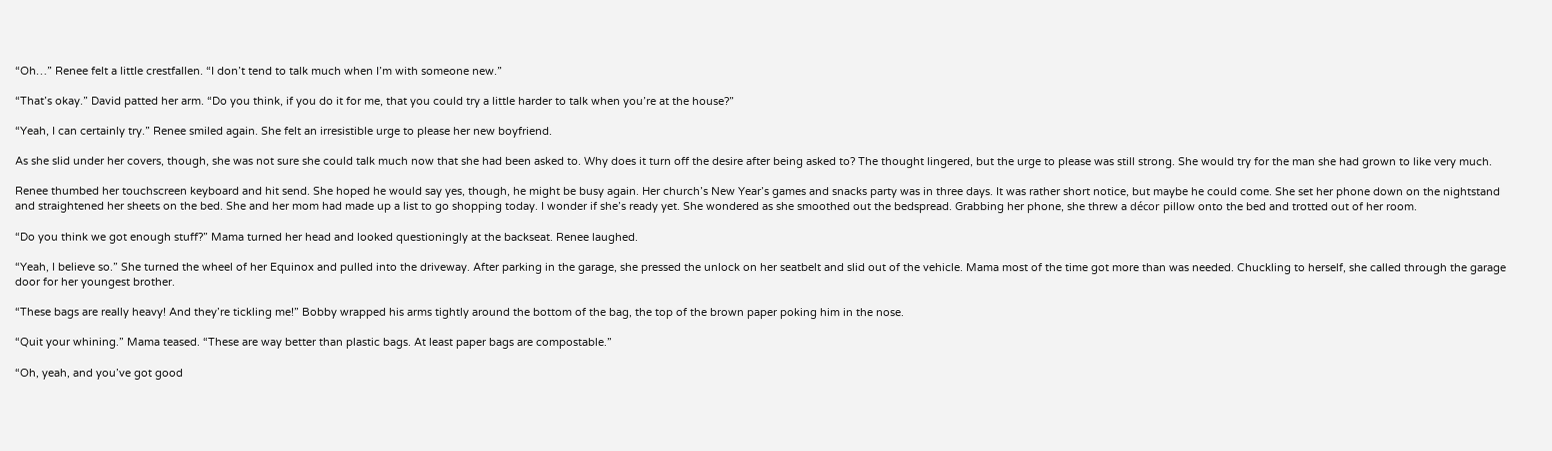“Oh…” Renee felt a little crestfallen. “I don’t tend to talk much when I’m with someone new.”

“That’s okay.” David patted her arm. “Do you think, if you do it for me, that you could try a little harder to talk when you’re at the house?”

“Yeah, I can certainly try.” Renee smiled again. She felt an irresistible urge to please her new boyfriend.

As she slid under her covers, though, she was not sure she could talk much now that she had been asked to. Why does it turn off the desire after being asked to? The thought lingered, but the urge to please was still strong. She would try for the man she had grown to like very much.

Renee thumbed her touchscreen keyboard and hit send. She hoped he would say yes, though, he might be busy again. Her church’s New Year’s games and snacks party was in three days. It was rather short notice, but maybe he could come. She set her phone down on the nightstand and straightened her sheets on the bed. She and her mom had made up a list to go shopping today. I wonder if she’s ready yet. She wondered as she smoothed out the bedspread. Grabbing her phone, she threw a décor pillow onto the bed and trotted out of her room.

“Do you think we got enough stuff?” Mama turned her head and looked questioningly at the backseat. Renee laughed.

“Yeah, I believe so.” She turned the wheel of her Equinox and pulled into the driveway. After parking in the garage, she pressed the unlock on her seatbelt and slid out of the vehicle. Mama most of the time got more than was needed. Chuckling to herself, she called through the garage door for her youngest brother.

“These bags are really heavy! And they’re tickling me!” Bobby wrapped his arms tightly around the bottom of the bag, the top of the brown paper poking him in the nose.

“Quit your whining.” Mama teased. “These are way better than plastic bags. At least paper bags are compostable.”

“Oh, yeah, and you’ve got good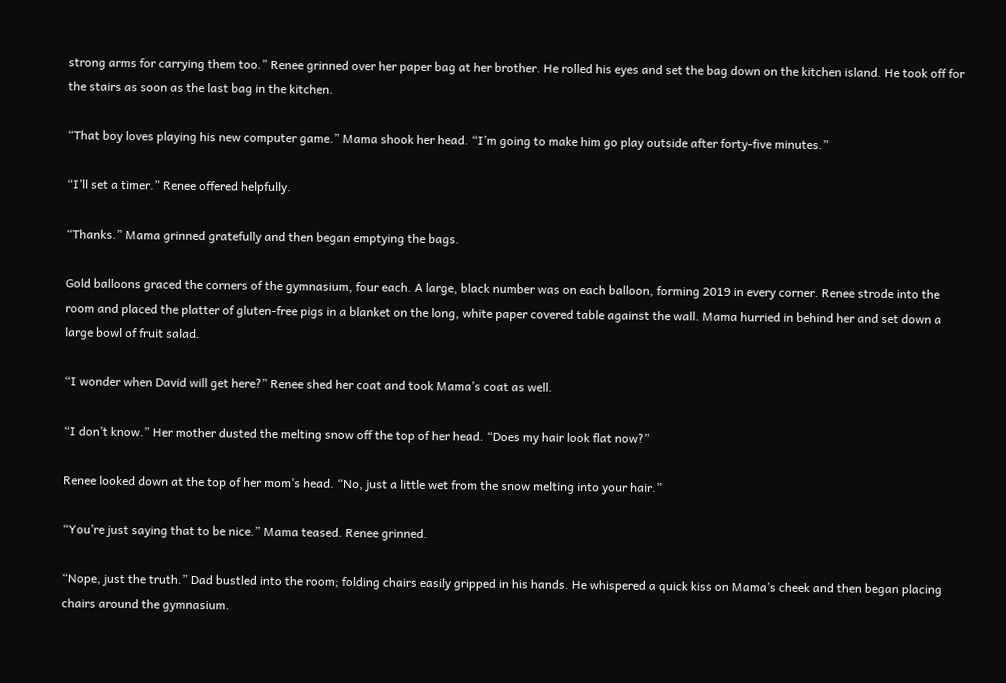strong arms for carrying them too.” Renee grinned over her paper bag at her brother. He rolled his eyes and set the bag down on the kitchen island. He took off for the stairs as soon as the last bag in the kitchen.

“That boy loves playing his new computer game.” Mama shook her head. “I’m going to make him go play outside after forty-five minutes.”

“I’ll set a timer.” Renee offered helpfully.

“Thanks.” Mama grinned gratefully and then began emptying the bags.

Gold balloons graced the corners of the gymnasium, four each. A large, black number was on each balloon, forming 2019 in every corner. Renee strode into the room and placed the platter of gluten-free pigs in a blanket on the long, white paper covered table against the wall. Mama hurried in behind her and set down a large bowl of fruit salad.

“I wonder when David will get here?” Renee shed her coat and took Mama’s coat as well.

“I don’t know.” Her mother dusted the melting snow off the top of her head. “Does my hair look flat now?”

Renee looked down at the top of her mom’s head. “No, just a little wet from the snow melting into your hair.”

“You’re just saying that to be nice.” Mama teased. Renee grinned.

“Nope, just the truth.” Dad bustled into the room; folding chairs easily gripped in his hands. He whispered a quick kiss on Mama’s cheek and then began placing chairs around the gymnasium.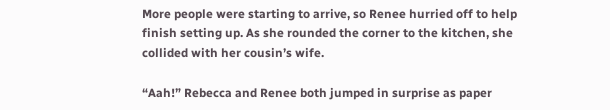More people were starting to arrive, so Renee hurried off to help finish setting up. As she rounded the corner to the kitchen, she collided with her cousin’s wife.

“Aah!” Rebecca and Renee both jumped in surprise as paper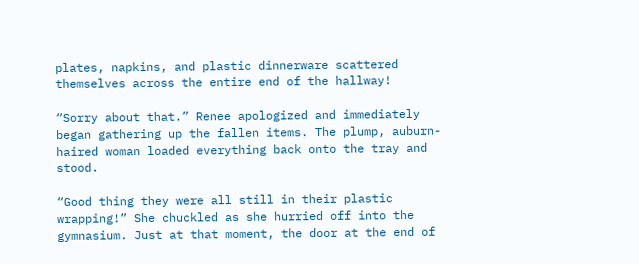plates, napkins, and plastic dinnerware scattered themselves across the entire end of the hallway!

“Sorry about that.” Renee apologized and immediately began gathering up the fallen items. The plump, auburn-haired woman loaded everything back onto the tray and stood.

“Good thing they were all still in their plastic wrapping!” She chuckled as she hurried off into the gymnasium. Just at that moment, the door at the end of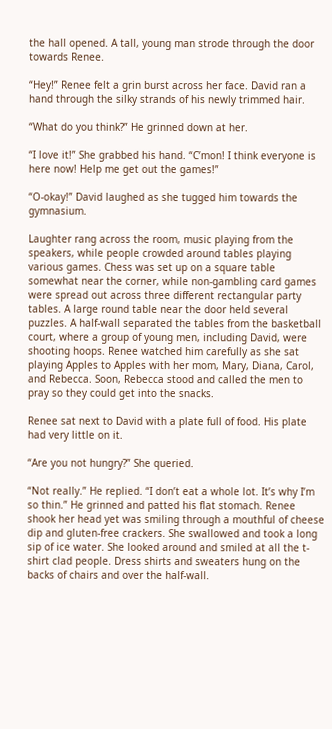the hall opened. A tall, young man strode through the door towards Renee.

“Hey!” Renee felt a grin burst across her face. David ran a hand through the silky strands of his newly trimmed hair.

“What do you think?” He grinned down at her.

“I love it!” She grabbed his hand. “C’mon! I think everyone is here now! Help me get out the games!”

“O-okay!” David laughed as she tugged him towards the gymnasium.

Laughter rang across the room, music playing from the speakers, while people crowded around tables playing various games. Chess was set up on a square table somewhat near the corner, while non-gambling card games were spread out across three different rectangular party tables. A large round table near the door held several puzzles. A half-wall separated the tables from the basketball court, where a group of young men, including David, were shooting hoops. Renee watched him carefully as she sat playing Apples to Apples with her mom, Mary, Diana, Carol, and Rebecca. Soon, Rebecca stood and called the men to pray so they could get into the snacks.

Renee sat next to David with a plate full of food. His plate had very little on it.

“Are you not hungry?” She queried.

“Not really.” He replied. “I don’t eat a whole lot. It’s why I’m so thin.” He grinned and patted his flat stomach. Renee shook her head yet was smiling through a mouthful of cheese dip and gluten-free crackers. She swallowed and took a long sip of ice water. She looked around and smiled at all the t-shirt clad people. Dress shirts and sweaters hung on the backs of chairs and over the half-wall.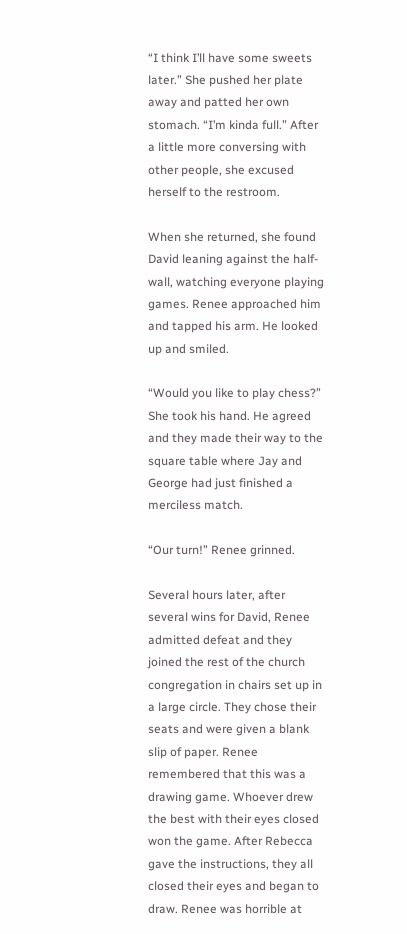“I think I’ll have some sweets later.” She pushed her plate away and patted her own stomach. “I’m kinda full.” After a little more conversing with other people, she excused herself to the restroom.

When she returned, she found David leaning against the half-wall, watching everyone playing games. Renee approached him and tapped his arm. He looked up and smiled.

“Would you like to play chess?” She took his hand. He agreed and they made their way to the square table where Jay and George had just finished a merciless match.

“Our turn!” Renee grinned.

Several hours later, after several wins for David, Renee admitted defeat and they joined the rest of the church congregation in chairs set up in a large circle. They chose their seats and were given a blank slip of paper. Renee remembered that this was a drawing game. Whoever drew the best with their eyes closed won the game. After Rebecca gave the instructions, they all closed their eyes and began to draw. Renee was horrible at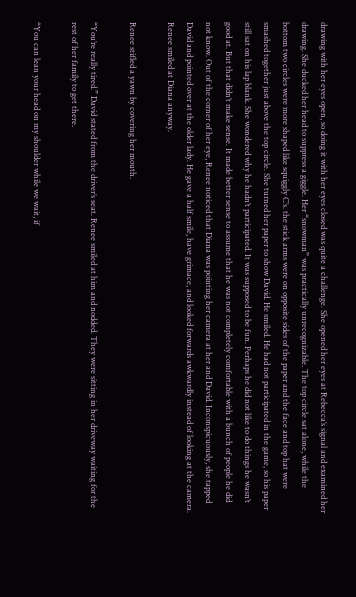drawing with her eyes open, so doing it with her eyes closed was quite a challenge. She opened her eyes at Rebecca’s signal and examined her drawing. She ducked her head to suppress a giggle. Her “snowman” was practically unrecognizable. The top circle sat alone, while the bottom two circles were more shaped like squiggly C’s. the stick arms were on opposite sides of the paper and the face and top hat were smashed together just above the top circle. She turned her paper to show David. He smiled. He had not participated in the game, so his paper still sat on his lap blank. She wondered why he hadn’t participated. It was supposed to be fun. Perhaps he did not like to do things he wasn’t good at. But that didn’t make sense. It made better sense to assume that he was not completely comfortable with a bunch of people he did not know. Out of the corner of her eye, Renee noticed that Diana was pointing her camera at her and David. Inconspicuously, she tapped David and pointed over at the older lady. He gave a half smile, have grimace, and looked forwards awkwardly instead of looking at the camera. Renee smiled at Diana anyway.

Renee stifled a yawn by covering her mouth.

“You’re really tired.” David stated from the driver’s seat. Renee smiled at him and nodded. They were sitting in her driveway waiting for the rest of her family to get there.

“You can lean your head on my shoulder while we wait, if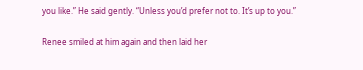you like.” He said gently. “Unless you’d prefer not to. It’s up to you.”

Renee smiled at him again and then laid her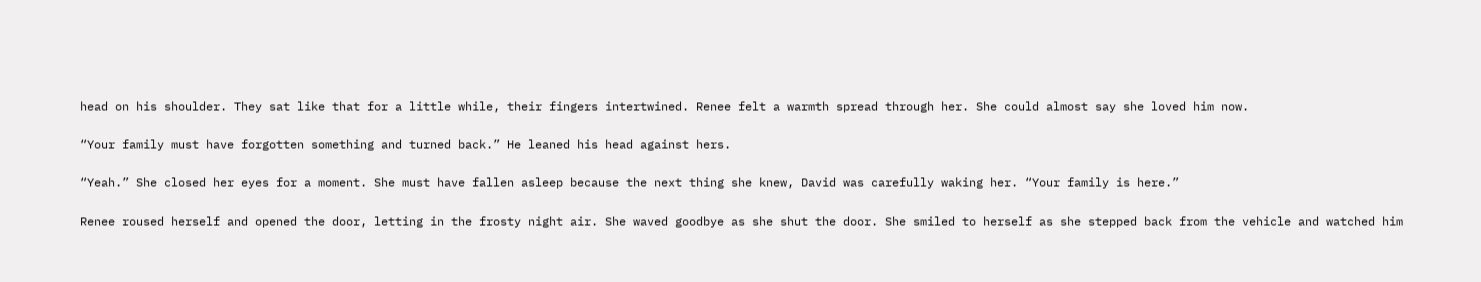head on his shoulder. They sat like that for a little while, their fingers intertwined. Renee felt a warmth spread through her. She could almost say she loved him now.

“Your family must have forgotten something and turned back.” He leaned his head against hers.

“Yeah.” She closed her eyes for a moment. She must have fallen asleep because the next thing she knew, David was carefully waking her. “Your family is here.”

Renee roused herself and opened the door, letting in the frosty night air. She waved goodbye as she shut the door. She smiled to herself as she stepped back from the vehicle and watched him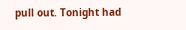pull out. Tonight had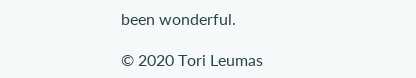been wonderful.

© 2020 Tori Leumas